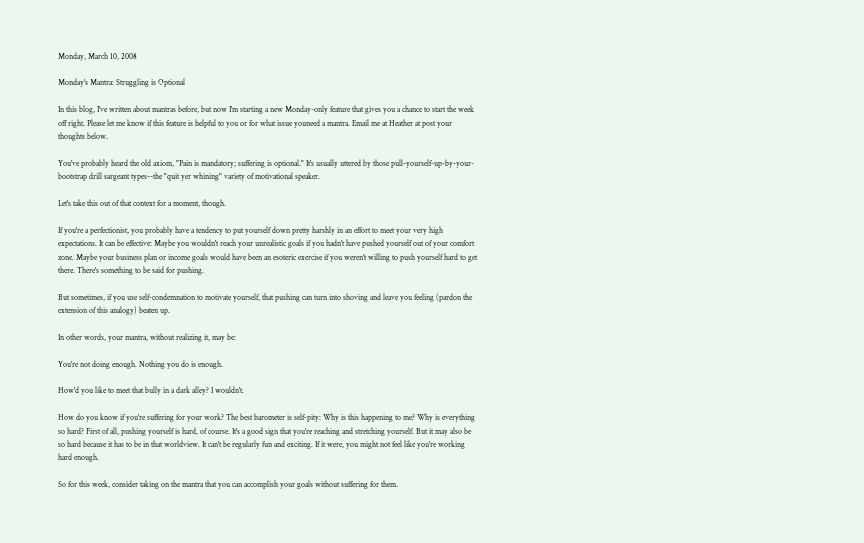Monday, March 10, 2008

Monday's Mantra: Struggling is Optional

In this blog, I've written about mantras before, but now I'm starting a new Monday-only feature that gives you a chance to start the week off right. Please let me know if this feature is helpful to you or for what issue youneed a mantra. Email me at Heather at post your thoughts below.

You've probably heard the old axiom, "Pain is mandatory; suffering is optional." It's usually uttered by those pull-yourself-up-by-your-bootstrap drill sargeant types--the "quit yer whining" variety of motivational speaker.

Let's take this out of that context for a moment, though.

If you're a perfectionist, you probably have a tendency to put yourself down pretty harshly in an effort to meet your very high expectations. It can be effective: Maybe you wouldn't reach your unrealistic goals if you hadn't have pushed yourself out of your comfort zone. Maybe your business plan or income goals would have been an esoteric exercise if you weren't willing to push yourself hard to get there. There's something to be said for pushing.

But sometimes, if you use self-condemnation to motivate yourself, that pushing can turn into shoving and leave you feeling (pardon the extension of this analogy) beaten up.

In other words, your mantra, without realizing it, may be:

You're not doing enough. Nothing you do is enough.

How'd you like to meet that bully in a dark alley? I wouldn't.

How do you know if you're suffering for your work? The best barometer is self-pity: Why is this happening to me? Why is everything so hard? First of all, pushing yourself is hard, of course. It's a good sign that you're reaching and stretching yourself. But it may also be so hard because it has to be in that worldview. It can't be regularly fun and exciting. If it were, you might not feel like you're working hard enough.

So for this week, consider taking on the mantra that you can accomplish your goals without suffering for them.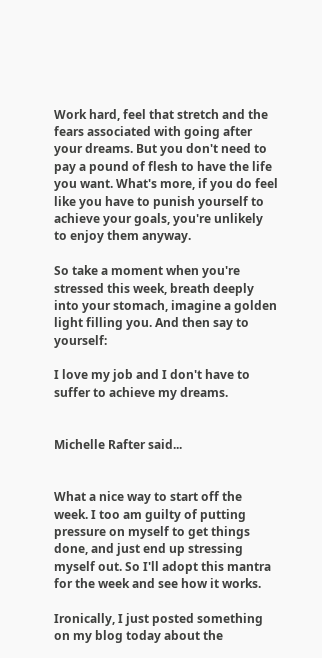Work hard, feel that stretch and the fears associated with going after your dreams. But you don't need to pay a pound of flesh to have the life you want. What's more, if you do feel like you have to punish yourself to achieve your goals, you're unlikely to enjoy them anyway.

So take a moment when you're stressed this week, breath deeply into your stomach, imagine a golden light filling you. And then say to yourself:

I love my job and I don't have to suffer to achieve my dreams.


Michelle Rafter said...


What a nice way to start off the week. I too am guilty of putting pressure on myself to get things done, and just end up stressing myself out. So I'll adopt this mantra for the week and see how it works.

Ironically, I just posted something on my blog today about the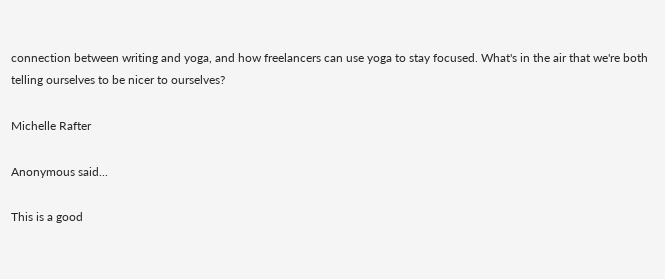connection between writing and yoga, and how freelancers can use yoga to stay focused. What's in the air that we're both telling ourselves to be nicer to ourselves?

Michelle Rafter

Anonymous said...

This is a good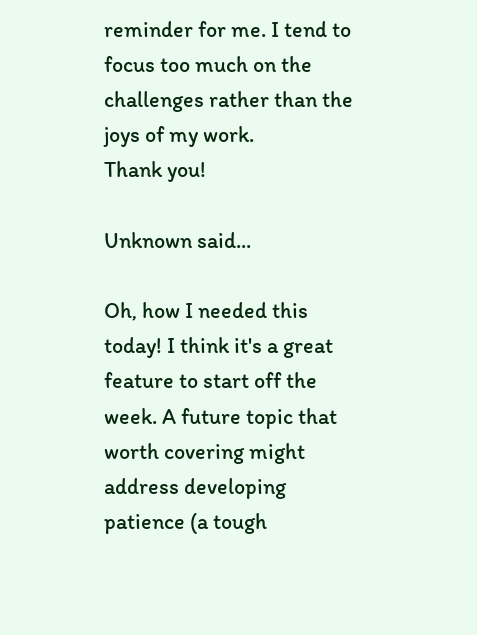reminder for me. I tend to focus too much on the challenges rather than the joys of my work.
Thank you!

Unknown said...

Oh, how I needed this today! I think it's a great feature to start off the week. A future topic that worth covering might address developing patience (a tough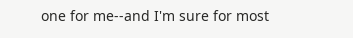one for me--and I'm sure for most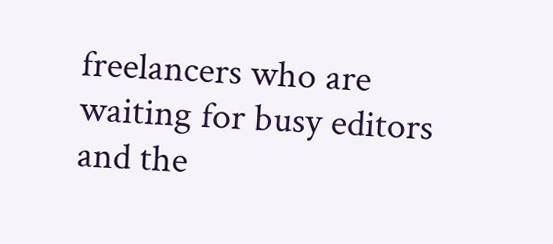freelancers who are waiting for busy editors and the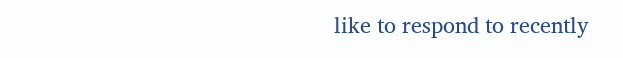like to respond to recently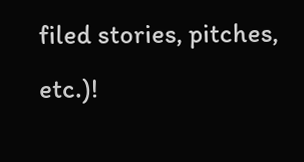filed stories, pitches, etc.)!